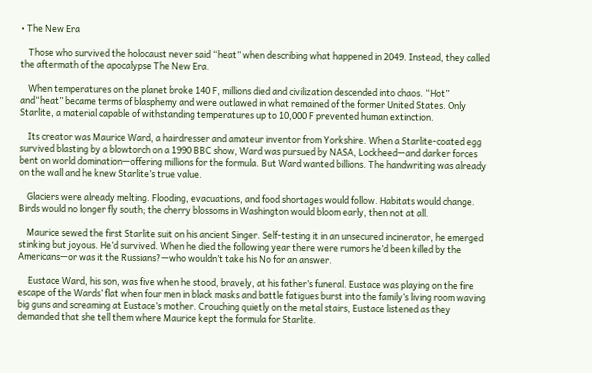• The New Era

    Those who survived the holocaust never said “heat” when describing what happened in 2049. Instead, they called the aftermath of the apocalypse The New Era.

    When temperatures on the planet broke 140 F, millions died and civilization descended into chaos. “Hot” and“heat” became terms of blasphemy and were outlawed in what remained of the former United States. Only Starlite, a material capable of withstanding temperatures up to 10,000 F prevented human extinction.

    Its creator was Maurice Ward, a hairdresser and amateur inventor from Yorkshire. When a Starlite-coated egg survived blasting by a blowtorch on a 1990 BBC show, Ward was pursued by NASA, Lockheed—and darker forces bent on world domination—offering millions for the formula. But Ward wanted billions. The handwriting was already on the wall and he knew Starlite’s true value.

    Glaciers were already melting. Flooding, evacuations, and food shortages would follow. Habitats would change. Birds would no longer fly south; the cherry blossoms in Washington would bloom early, then not at all.

    Maurice sewed the first Starlite suit on his ancient Singer. Self-testing it in an unsecured incinerator, he emerged stinking but joyous. He’d survived. When he died the following year there were rumors he’d been killed by the Americans—or was it the Russians?—who wouldn’t take his No for an answer.

     Eustace Ward, his son, was five when he stood, bravely, at his father’s funeral. Eustace was playing on the fire escape of the Wards’ flat when four men in black masks and battle fatigues burst into the family’s living room waving big guns and screaming at Eustace’s mother. Crouching quietly on the metal stairs, Eustace listened as they demanded that she tell them where Maurice kept the formula for Starlite.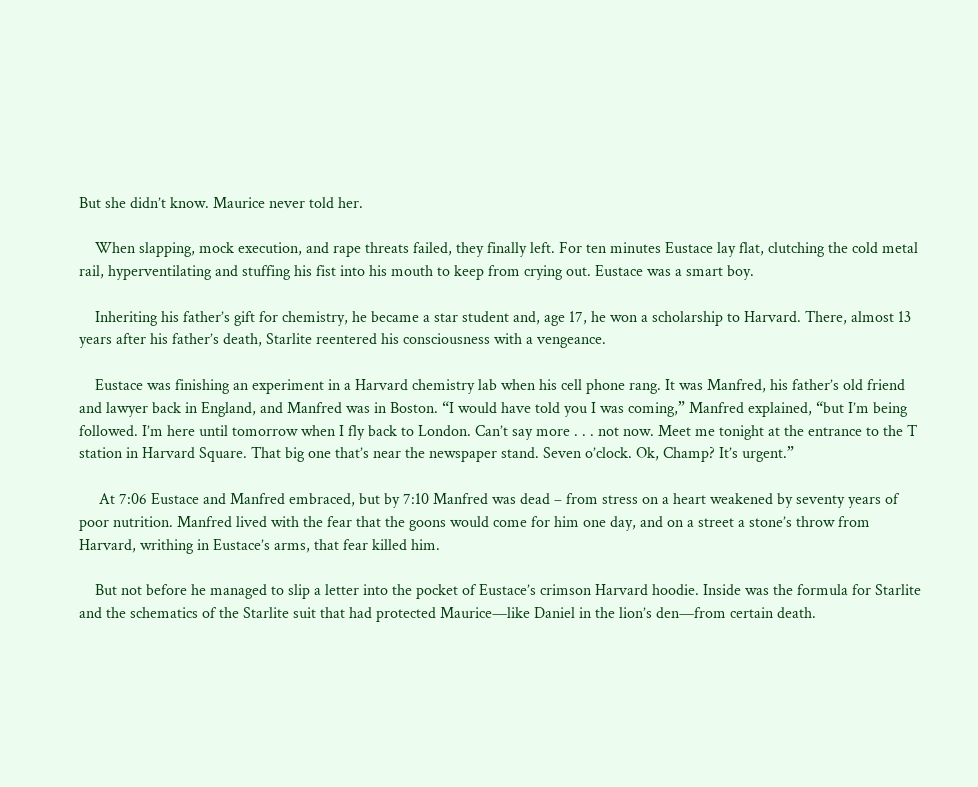But she didn’t know. Maurice never told her.

    When slapping, mock execution, and rape threats failed, they finally left. For ten minutes Eustace lay flat, clutching the cold metal rail, hyperventilating and stuffing his fist into his mouth to keep from crying out. Eustace was a smart boy.

    Inheriting his father’s gift for chemistry, he became a star student and, age 17, he won a scholarship to Harvard. There, almost 13 years after his father’s death, Starlite reentered his consciousness with a vengeance.

    Eustace was finishing an experiment in a Harvard chemistry lab when his cell phone rang. It was Manfred, his father’s old friend and lawyer back in England, and Manfred was in Boston. “I would have told you I was coming,” Manfred explained, “but I’m being followed. I’m here until tomorrow when I fly back to London. Can’t say more . . . not now. Meet me tonight at the entrance to the T station in Harvard Square. That big one that’s near the newspaper stand. Seven o’clock. Ok, Champ? It’s urgent.”

     At 7:06 Eustace and Manfred embraced, but by 7:10 Manfred was dead – from stress on a heart weakened by seventy years of poor nutrition. Manfred lived with the fear that the goons would come for him one day, and on a street a stone’s throw from Harvard, writhing in Eustace’s arms, that fear killed him.

    But not before he managed to slip a letter into the pocket of Eustace’s crimson Harvard hoodie. Inside was the formula for Starlite and the schematics of the Starlite suit that had protected Maurice—like Daniel in the lion’s den—from certain death.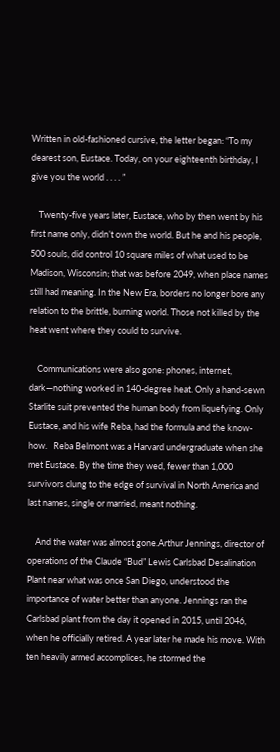Written in old-fashioned cursive, the letter began: “To my dearest son, Eustace. Today, on your eighteenth birthday, I give you the world . . . . ”

    Twenty-five years later, Eustace, who by then went by his first name only, didn’t own the world. But he and his people, 500 souls, did control 10 square miles of what used to be Madison, Wisconsin; that was before 2049, when place names still had meaning. In the New Era, borders no longer bore any relation to the brittle, burning world. Those not killed by the heat went where they could to survive.

    Communications were also gone: phones, internet, dark—nothing worked in 140-degree heat. Only a hand-sewn Starlite suit prevented the human body from liquefying. Only Eustace, and his wife Reba, had the formula and the know-how.   Reba Belmont was a Harvard undergraduate when she met Eustace. By the time they wed, fewer than 1,000 survivors clung to the edge of survival in North America and last names, single or married, meant nothing.

    And the water was almost gone.Arthur Jennings, director of operations of the Claude “Bud” Lewis Carlsbad Desalination Plant near what was once San Diego, understood the importance of water better than anyone. Jennings ran the Carlsbad plant from the day it opened in 2015, until 2046, when he officially retired. A year later he made his move. With ten heavily armed accomplices, he stormed the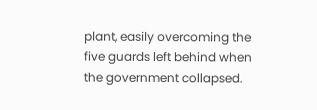plant, easily overcoming the five guards left behind when the government collapsed.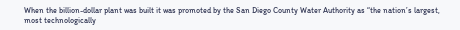When the billion-dollar plant was built it was promoted by the San Diego County Water Authority as “the nation’s largest, most technologically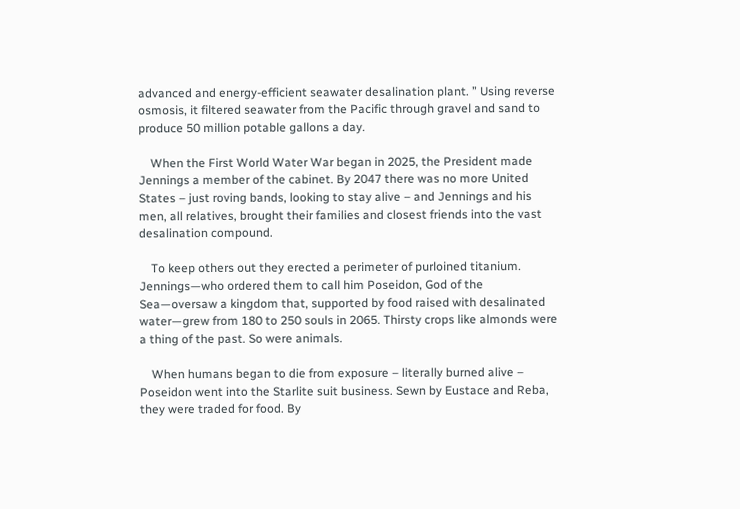advanced and energy-efficient seawater desalination plant. ” Using reverse osmosis, it filtered seawater from the Pacific through gravel and sand to produce 50 million potable gallons a day.

    When the First World Water War began in 2025, the President made Jennings a member of the cabinet. By 2047 there was no more United States – just roving bands, looking to stay alive – and Jennings and his men, all relatives, brought their families and closest friends into the vast desalination compound.

    To keep others out they erected a perimeter of purloined titanium. Jennings—who ordered them to call him Poseidon, God of the Sea—oversaw a kingdom that, supported by food raised with desalinated water—grew from 180 to 250 souls in 2065. Thirsty crops like almonds were a thing of the past. So were animals.

    When humans began to die from exposure – literally burned alive – Poseidon went into the Starlite suit business. Sewn by Eustace and Reba, they were traded for food. By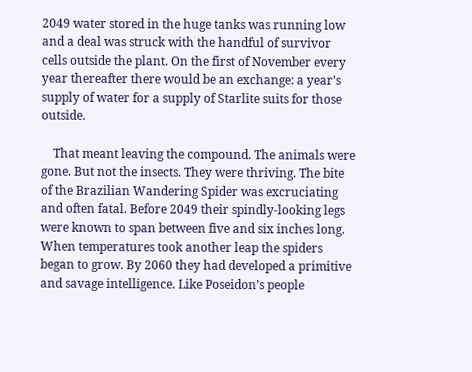2049 water stored in the huge tanks was running low and a deal was struck with the handful of survivor cells outside the plant. On the first of November every year thereafter there would be an exchange: a year’s supply of water for a supply of Starlite suits for those outside.

    That meant leaving the compound. The animals were gone. But not the insects. They were thriving. The bite of the Brazilian Wandering Spider was excruciating and often fatal. Before 2049 their spindly-looking legs were known to span between five and six inches long. When temperatures took another leap the spiders began to grow. By 2060 they had developed a primitive and savage intelligence. Like Poseidon’s people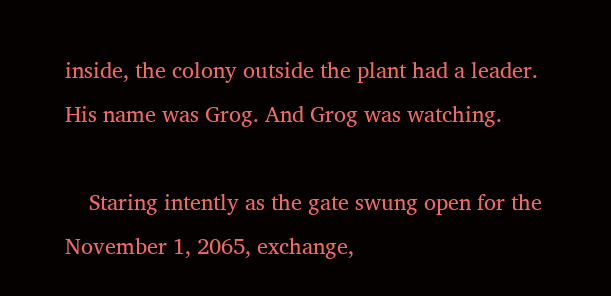inside, the colony outside the plant had a leader. His name was Grog. And Grog was watching.

    Staring intently as the gate swung open for the November 1, 2065, exchange,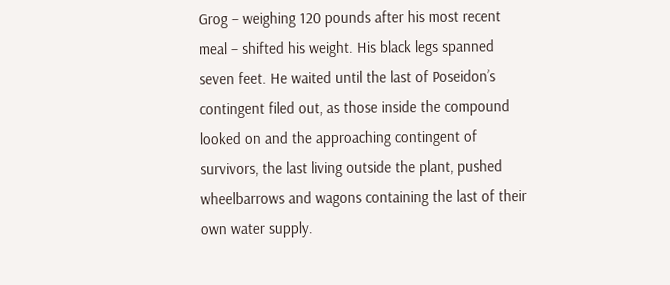Grog – weighing 120 pounds after his most recent meal – shifted his weight. His black legs spanned seven feet. He waited until the last of Poseidon’s contingent filed out, as those inside the compound looked on and the approaching contingent of survivors, the last living outside the plant, pushed wheelbarrows and wagons containing the last of their own water supply.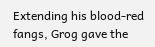Extending his blood-red fangs, Grog gave the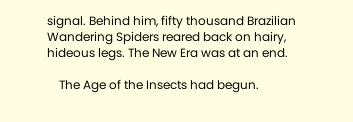signal. Behind him, fifty thousand Brazilian Wandering Spiders reared back on hairy, hideous legs. The New Era was at an end.

    The Age of the Insects had begun.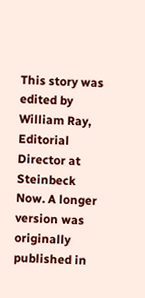This story was edited by William Ray, Editorial Director at Steinbeck Now. A longer version was originally published in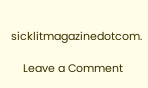sicklitmagazinedotcom.

    Leave a Comment